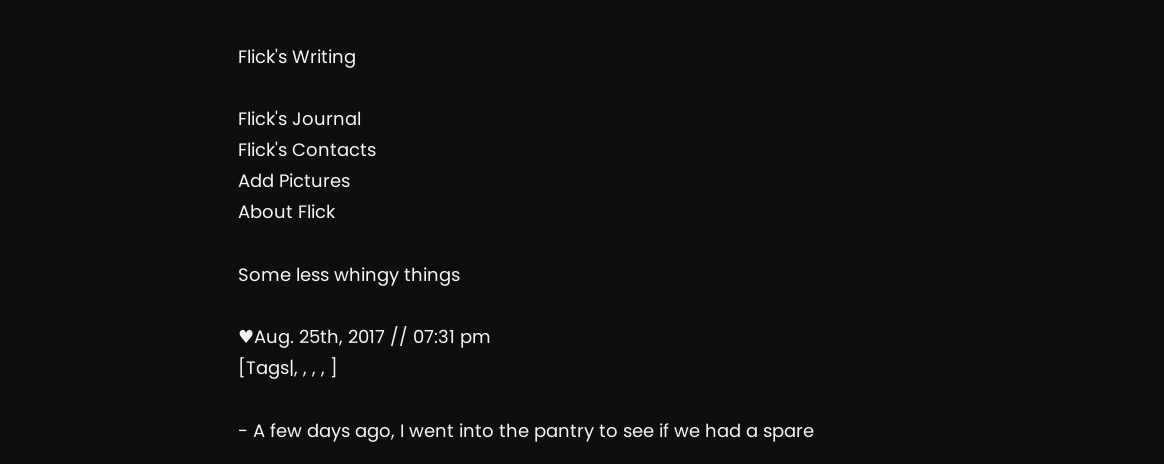Flick's Writing

Flick's Journal
Flick's Contacts
Add Pictures
About Flick

Some less whingy things

♥Aug. 25th, 2017 // 07:31 pm
[Tags|, , , , ]

- A few days ago, I went into the pantry to see if we had a spare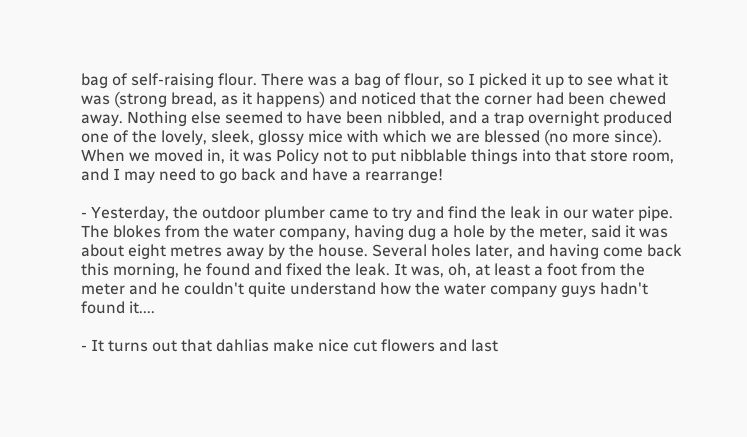bag of self-raising flour. There was a bag of flour, so I picked it up to see what it was (strong bread, as it happens) and noticed that the corner had been chewed away. Nothing else seemed to have been nibbled, and a trap overnight produced one of the lovely, sleek, glossy mice with which we are blessed (no more since). When we moved in, it was Policy not to put nibblable things into that store room, and I may need to go back and have a rearrange!

- Yesterday, the outdoor plumber came to try and find the leak in our water pipe. The blokes from the water company, having dug a hole by the meter, said it was about eight metres away by the house. Several holes later, and having come back this morning, he found and fixed the leak. It was, oh, at least a foot from the meter and he couldn't quite understand how the water company guys hadn't found it....

- It turns out that dahlias make nice cut flowers and last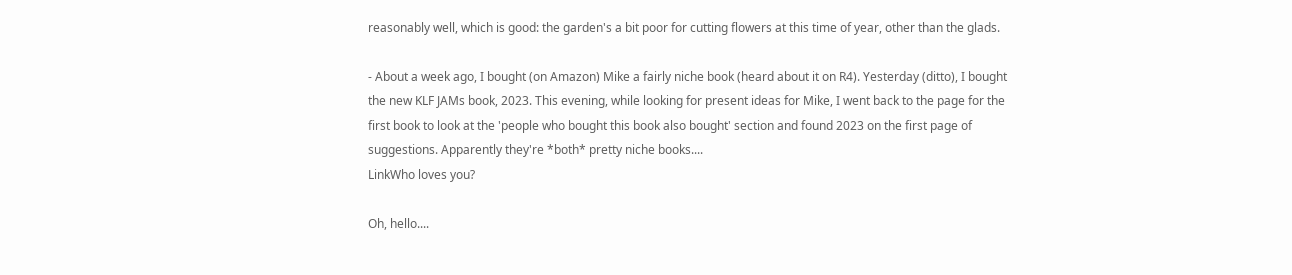reasonably well, which is good: the garden's a bit poor for cutting flowers at this time of year, other than the glads.

- About a week ago, I bought (on Amazon) Mike a fairly niche book (heard about it on R4). Yesterday (ditto), I bought the new KLF JAMs book, 2023. This evening, while looking for present ideas for Mike, I went back to the page for the first book to look at the 'people who bought this book also bought' section and found 2023 on the first page of suggestions. Apparently they're *both* pretty niche books....
LinkWho loves you?

Oh, hello....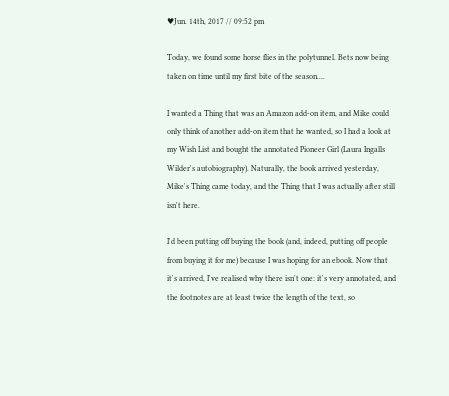♥Jun. 14th, 2017 // 09:52 pm

Today, we found some horse flies in the polytunnel. Bets now being taken on time until my first bite of the season....

I wanted a Thing that was an Amazon add-on item, and Mike could only think of another add-on item that he wanted, so I had a look at my Wish List and bought the annotated Pioneer Girl (Laura Ingalls Wilder's autobiography). Naturally, the book arrived yesterday, Mike's Thing came today, and the Thing that I was actually after still isn't here.

I'd been putting off buying the book (and, indeed, putting off people from buying it for me) because I was hoping for an ebook. Now that it's arrived, I've realised why there isn't one: it's very annotated, and the footnotes are at least twice the length of the text, so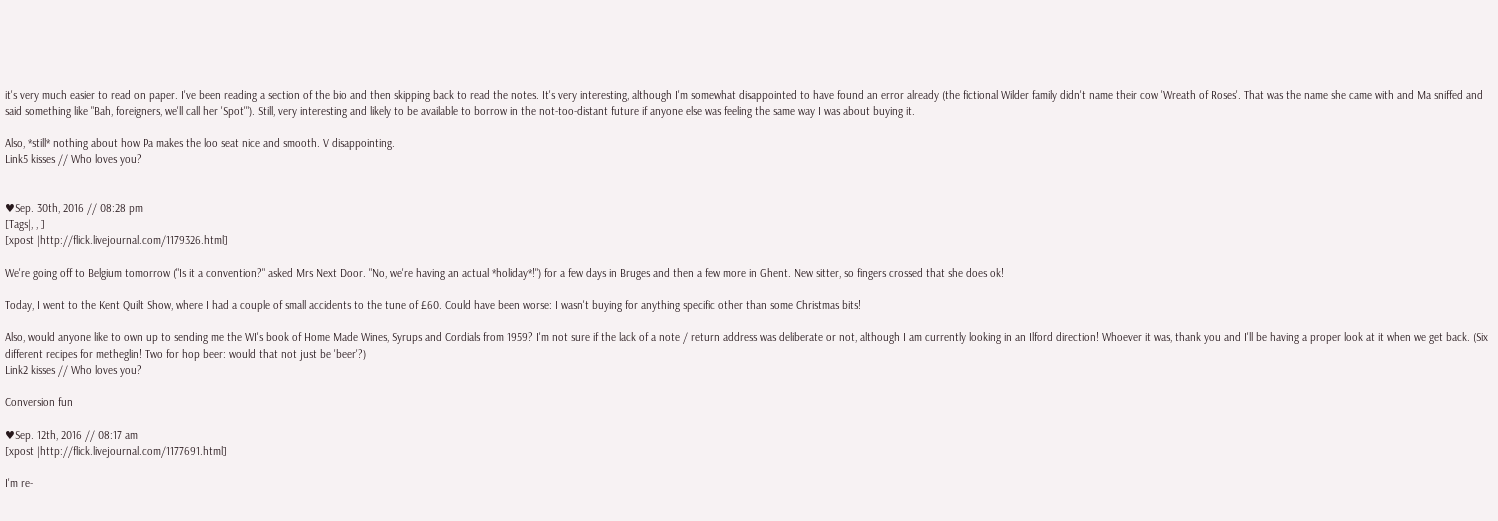it's very much easier to read on paper. I've been reading a section of the bio and then skipping back to read the notes. It's very interesting, although I'm somewhat disappointed to have found an error already (the fictional Wilder family didn't name their cow 'Wreath of Roses'. That was the name she came with and Ma sniffed and said something like "Bah, foreigners, we'll call her 'Spot'"). Still, very interesting and likely to be available to borrow in the not-too-distant future if anyone else was feeling the same way I was about buying it.

Also, *still* nothing about how Pa makes the loo seat nice and smooth. V disappointing.
Link5 kisses // Who loves you?


♥Sep. 30th, 2016 // 08:28 pm
[Tags|, , ]
[xpost |http://flick.livejournal.com/1179326.html]

We're going off to Belgium tomorrow ("Is it a convention?" asked Mrs Next Door. "No, we're having an actual *holiday*!") for a few days in Bruges and then a few more in Ghent. New sitter, so fingers crossed that she does ok!

Today, I went to the Kent Quilt Show, where I had a couple of small accidents to the tune of £60. Could have been worse: I wasn't buying for anything specific other than some Christmas bits!

Also, would anyone like to own up to sending me the WI's book of Home Made Wines, Syrups and Cordials from 1959? I'm not sure if the lack of a note / return address was deliberate or not, although I am currently looking in an Ilford direction! Whoever it was, thank you and I'll be having a proper look at it when we get back. (Six different recipes for metheglin! Two for hop beer: would that not just be 'beer'?)
Link2 kisses // Who loves you?

Conversion fun

♥Sep. 12th, 2016 // 08:17 am
[xpost |http://flick.livejournal.com/1177691.html]

I'm re-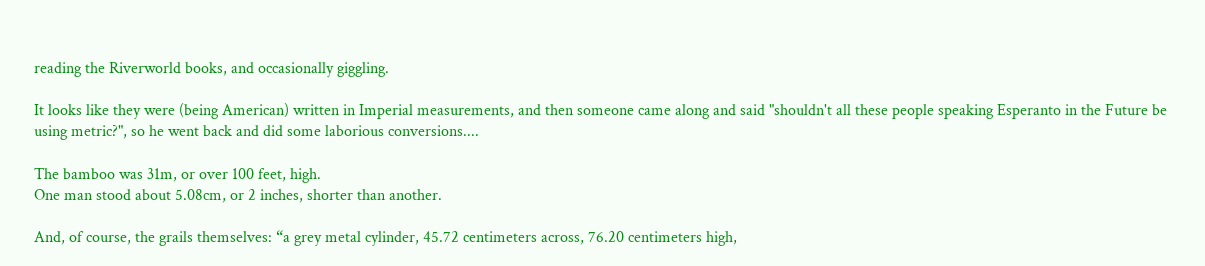reading the Riverworld books, and occasionally giggling.

It looks like they were (being American) written in Imperial measurements, and then someone came along and said "shouldn't all these people speaking Esperanto in the Future be using metric?", so he went back and did some laborious conversions....

The bamboo was 31m, or over 100 feet, high.
One man stood about 5.08cm, or 2 inches, shorter than another.

And, of course, the grails themselves: “a grey metal cylinder, 45.72 centimeters across, 76.20 centimeters high,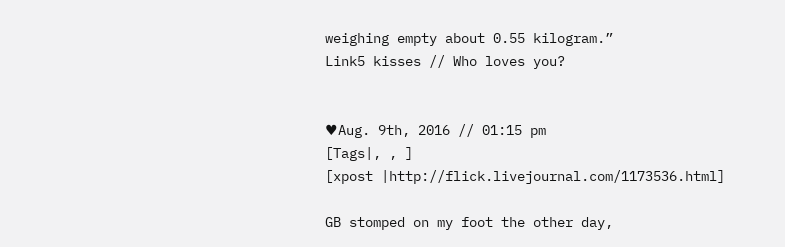weighing empty about 0.55 kilogram.”
Link5 kisses // Who loves you?


♥Aug. 9th, 2016 // 01:15 pm
[Tags|, , ]
[xpost |http://flick.livejournal.com/1173536.html]

GB stomped on my foot the other day,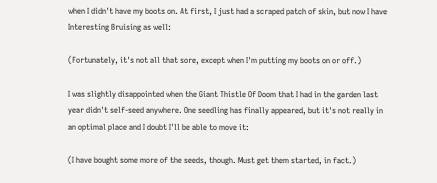when I didn't have my boots on. At first, I just had a scraped patch of skin, but now I have Interesting Bruising as well:

(Fortunately, it's not all that sore, except when I'm putting my boots on or off.)

I was slightly disappointed when the Giant Thistle Of Doom that I had in the garden last year didn't self-seed anywhere. One seedling has finally appeared, but it's not really in an optimal place and I doubt I'll be able to move it:

(I have bought some more of the seeds, though. Must get them started, in fact.)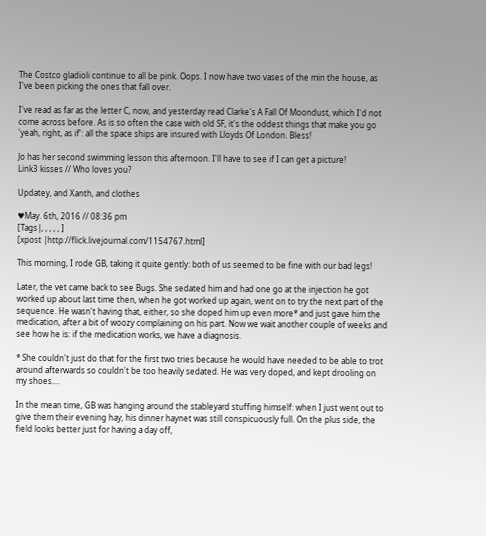The Costco gladioli continue to all be pink. Oops. I now have two vases of the min the house, as I've been picking the ones that fall over.

I've read as far as the letter C, now, and yesterday read Clarke's A Fall Of Moondust, which I'd not come across before. As is so often the case with old SF, it's the oddest things that make you go 'yeah, right, as if': all the space ships are insured with Lloyds Of London. Bless!

Jo has her second swimming lesson this afternoon. I'll have to see if I can get a picture!
Link3 kisses // Who loves you?

Updatey, and Xanth, and clothes

♥May. 6th, 2016 // 08:36 pm
[Tags|, , , , , ]
[xpost |http://flick.livejournal.com/1154767.html]

This morning, I rode GB, taking it quite gently: both of us seemed to be fine with our bad legs!

Later, the vet came back to see Bugs. She sedated him and had one go at the injection he got worked up about last time then, when he got worked up again, went on to try the next part of the sequence. He wasn't having that, either, so she doped him up even more* and just gave him the medication, after a bit of woozy complaining on his part. Now we wait another couple of weeks and see how he is: if the medication works, we have a diagnosis.

* She couldn't just do that for the first two tries because he would have needed to be able to trot around afterwards so couldn't be too heavily sedated. He was very doped, and kept drooling on my shoes....

In the mean time, GB was hanging around the stableyard stuffing himself: when I just went out to give them their evening hay, his dinner haynet was still conspicuously full. On the plus side, the field looks better just for having a day off,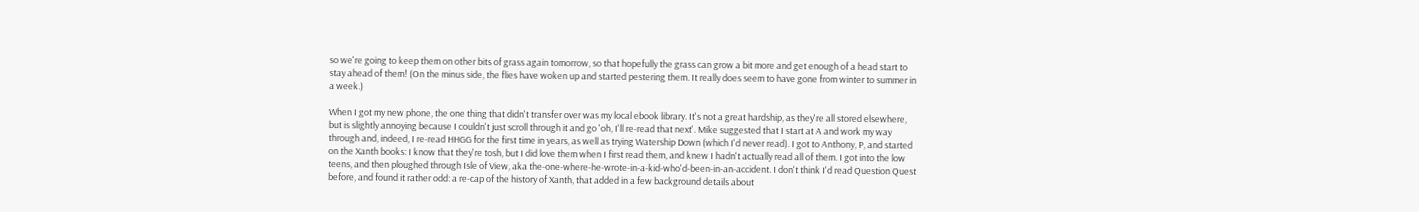so we're going to keep them on other bits of grass again tomorrow, so that hopefully the grass can grow a bit more and get enough of a head start to stay ahead of them! (On the minus side, the flies have woken up and started pestering them. It really does seem to have gone from winter to summer in a week.)

When I got my new phone, the one thing that didn't transfer over was my local ebook library. It's not a great hardship, as they're all stored elsewhere, but is slightly annoying because I couldn't just scroll through it and go 'oh, I'll re-read that next'. Mike suggested that I start at A and work my way through and, indeed, I re-read HHGG for the first time in years, as well as trying Watership Down (which I'd never read). I got to Anthony, P, and started on the Xanth books: I know that they're tosh, but I did love them when I first read them, and knew I hadn't actually read all of them. I got into the low teens, and then ploughed through Isle of View, aka the-one-where-he-wrote-in-a-kid-who'd-been-in-an-accident. I don't think I'd read Question Quest before, and found it rather odd: a re-cap of the history of Xanth, that added in a few background details about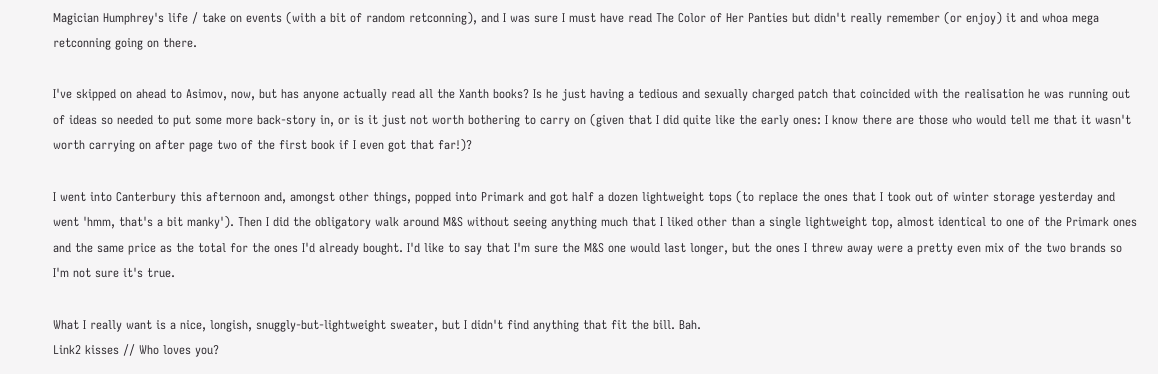Magician Humphrey's life / take on events (with a bit of random retconning), and I was sure I must have read The Color of Her Panties but didn't really remember (or enjoy) it and whoa mega retconning going on there.

I've skipped on ahead to Asimov, now, but has anyone actually read all the Xanth books? Is he just having a tedious and sexually charged patch that coincided with the realisation he was running out of ideas so needed to put some more back-story in, or is it just not worth bothering to carry on (given that I did quite like the early ones: I know there are those who would tell me that it wasn't worth carrying on after page two of the first book if I even got that far!)?

I went into Canterbury this afternoon and, amongst other things, popped into Primark and got half a dozen lightweight tops (to replace the ones that I took out of winter storage yesterday and went 'hmm, that's a bit manky'). Then I did the obligatory walk around M&S without seeing anything much that I liked other than a single lightweight top, almost identical to one of the Primark ones and the same price as the total for the ones I'd already bought. I'd like to say that I'm sure the M&S one would last longer, but the ones I threw away were a pretty even mix of the two brands so I'm not sure it's true.

What I really want is a nice, longish, snuggly-but-lightweight sweater, but I didn't find anything that fit the bill. Bah.
Link2 kisses // Who loves you?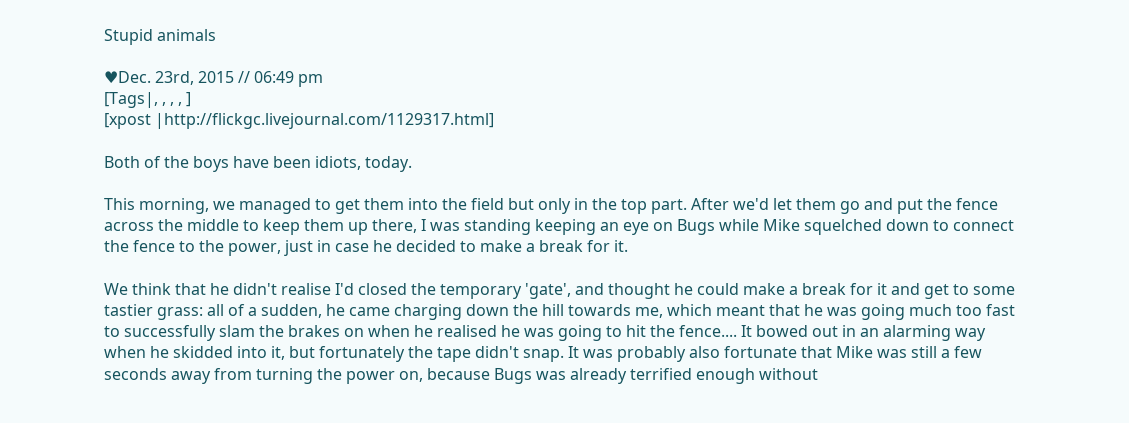Stupid animals

♥Dec. 23rd, 2015 // 06:49 pm
[Tags|, , , , ]
[xpost |http://flickgc.livejournal.com/1129317.html]

Both of the boys have been idiots, today.

This morning, we managed to get them into the field but only in the top part. After we'd let them go and put the fence across the middle to keep them up there, I was standing keeping an eye on Bugs while Mike squelched down to connect the fence to the power, just in case he decided to make a break for it.

We think that he didn't realise I'd closed the temporary 'gate', and thought he could make a break for it and get to some tastier grass: all of a sudden, he came charging down the hill towards me, which meant that he was going much too fast to successfully slam the brakes on when he realised he was going to hit the fence.... It bowed out in an alarming way when he skidded into it, but fortunately the tape didn't snap. It was probably also fortunate that Mike was still a few seconds away from turning the power on, because Bugs was already terrified enough without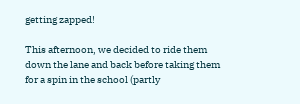getting zapped!

This afternoon, we decided to ride them down the lane and back before taking them for a spin in the school (partly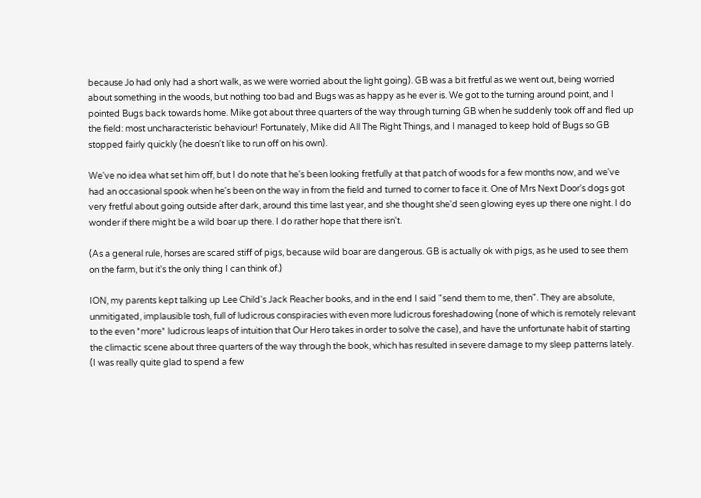because Jo had only had a short walk, as we were worried about the light going). GB was a bit fretful as we went out, being worried about something in the woods, but nothing too bad and Bugs was as happy as he ever is. We got to the turning around point, and I pointed Bugs back towards home. Mike got about three quarters of the way through turning GB when he suddenly took off and fled up the field: most uncharacteristic behaviour! Fortunately, Mike did All The Right Things, and I managed to keep hold of Bugs so GB stopped fairly quickly (he doesn't like to run off on his own).

We've no idea what set him off, but I do note that he's been looking fretfully at that patch of woods for a few months now, and we've had an occasional spook when he's been on the way in from the field and turned to corner to face it. One of Mrs Next Door's dogs got very fretful about going outside after dark, around this time last year, and she thought she'd seen glowing eyes up there one night. I do wonder if there might be a wild boar up there. I do rather hope that there isn't.

(As a general rule, horses are scared stiff of pigs, because wild boar are dangerous. GB is actually ok with pigs, as he used to see them on the farm, but it's the only thing I can think of.)

ION, my parents kept talking up Lee Child's Jack Reacher books, and in the end I said "send them to me, then". They are absolute, unmitigated, implausible tosh, full of ludicrous conspiracies with even more ludicrous foreshadowing (none of which is remotely relevant to the even *more* ludicrous leaps of intuition that Our Hero takes in order to solve the case), and have the unfortunate habit of starting the climactic scene about three quarters of the way through the book, which has resulted in severe damage to my sleep patterns lately. (I was really quite glad to spend a few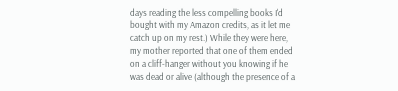days reading the less compelling books I'd bought with my Amazon credits, as it let me catch up on my rest.) While they were here, my mother reported that one of them ended on a cliff-hanger without you knowing if he was dead or alive (although the presence of a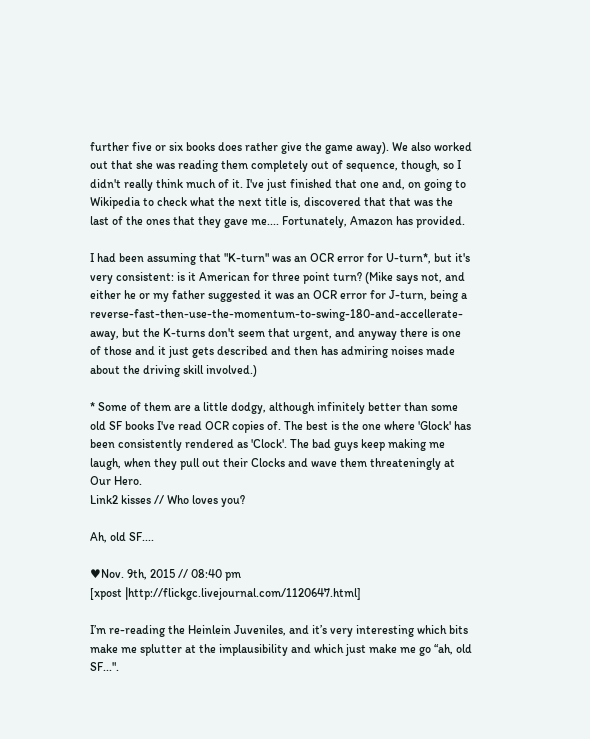further five or six books does rather give the game away). We also worked out that she was reading them completely out of sequence, though, so I didn't really think much of it. I've just finished that one and, on going to Wikipedia to check what the next title is, discovered that that was the last of the ones that they gave me.... Fortunately, Amazon has provided.

I had been assuming that "K-turn" was an OCR error for U-turn*, but it's very consistent: is it American for three point turn? (Mike says not, and either he or my father suggested it was an OCR error for J-turn, being a reverse-fast-then-use-the-momentum-to-swing-180-and-accellerate-away, but the K-turns don't seem that urgent, and anyway there is one of those and it just gets described and then has admiring noises made about the driving skill involved.)

* Some of them are a little dodgy, although infinitely better than some old SF books I've read OCR copies of. The best is the one where 'Glock' has been consistently rendered as 'Clock'. The bad guys keep making me laugh, when they pull out their Clocks and wave them threateningly at Our Hero.
Link2 kisses // Who loves you?

Ah, old SF....

♥Nov. 9th, 2015 // 08:40 pm
[xpost |http://flickgc.livejournal.com/1120647.html]

I’m re-reading the Heinlein Juveniles, and it’s very interesting which bits make me splutter at the implausibility and which just make me go “ah, old SF...".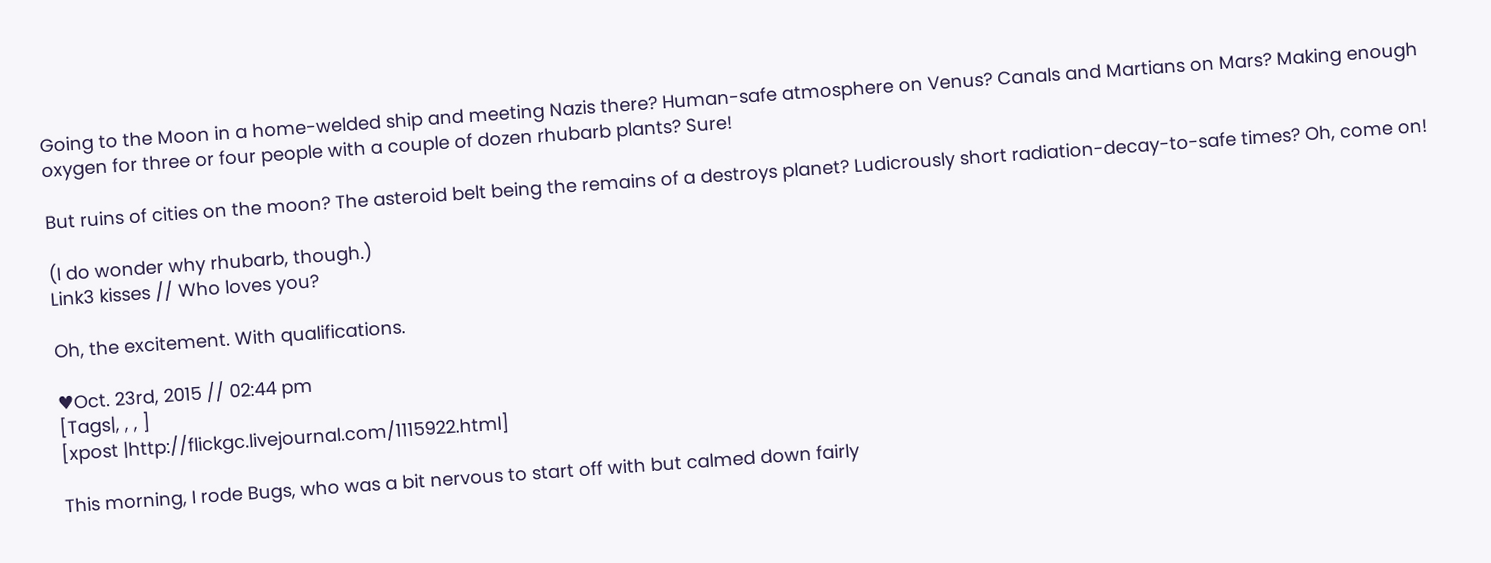Going to the Moon in a home-welded ship and meeting Nazis there? Human-safe atmosphere on Venus? Canals and Martians on Mars? Making enough oxygen for three or four people with a couple of dozen rhubarb plants? Sure!

But ruins of cities on the moon? The asteroid belt being the remains of a destroys planet? Ludicrously short radiation-decay-to-safe times? Oh, come on!

(I do wonder why rhubarb, though.)
Link3 kisses // Who loves you?

Oh, the excitement. With qualifications.

♥Oct. 23rd, 2015 // 02:44 pm
[Tags|, , , ]
[xpost |http://flickgc.livejournal.com/1115922.html]

This morning, I rode Bugs, who was a bit nervous to start off with but calmed down fairly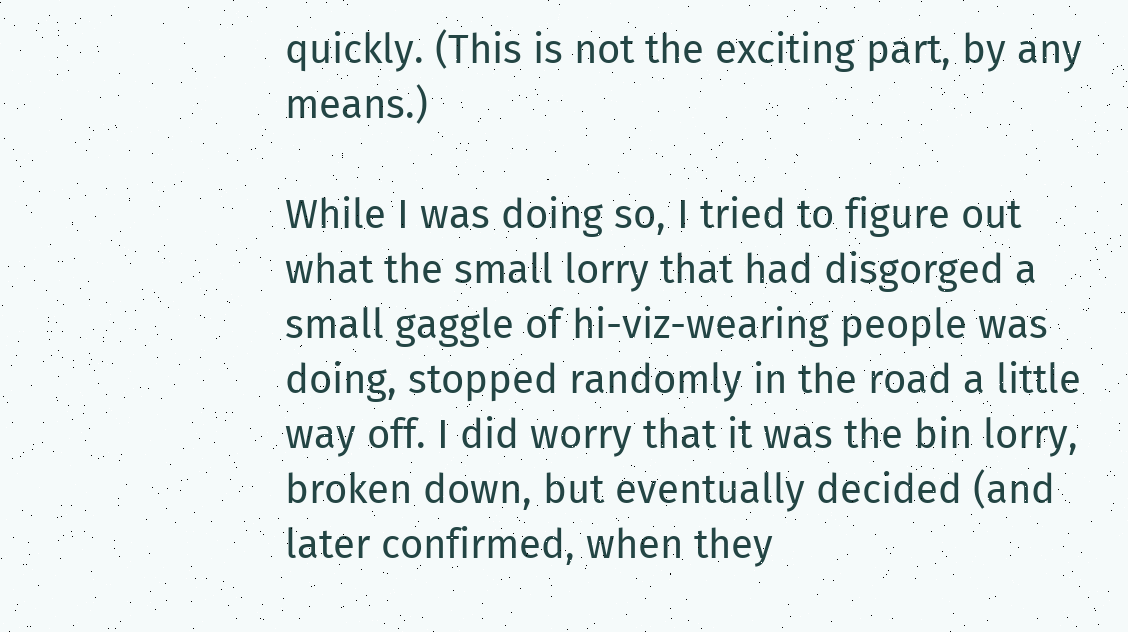quickly. (This is not the exciting part, by any means.)

While I was doing so, I tried to figure out what the small lorry that had disgorged a small gaggle of hi-viz-wearing people was doing, stopped randomly in the road a little way off. I did worry that it was the bin lorry, broken down, but eventually decided (and later confirmed, when they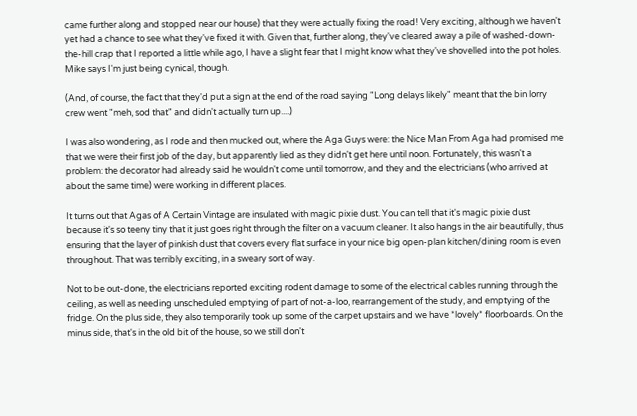came further along and stopped near our house) that they were actually fixing the road! Very exciting, although we haven't yet had a chance to see what they've fixed it with. Given that, further along, they've cleared away a pile of washed-down-the-hill crap that I reported a little while ago, I have a slight fear that I might know what they've shovelled into the pot holes. Mike says I'm just being cynical, though.

(And, of course, the fact that they'd put a sign at the end of the road saying "Long delays likely" meant that the bin lorry crew went "meh, sod that" and didn't actually turn up....)

I was also wondering, as I rode and then mucked out, where the Aga Guys were: the Nice Man From Aga had promised me that we were their first job of the day, but apparently lied as they didn't get here until noon. Fortunately, this wasn't a problem: the decorator had already said he wouldn't come until tomorrow, and they and the electricians (who arrived at about the same time) were working in different places.

It turns out that Agas of A Certain Vintage are insulated with magic pixie dust. You can tell that it's magic pixie dust because it's so teeny tiny that it just goes right through the filter on a vacuum cleaner. It also hangs in the air beautifully, thus ensuring that the layer of pinkish dust that covers every flat surface in your nice big open-plan kitchen/dining room is even throughout. That was terribly exciting, in a sweary sort of way.

Not to be out-done, the electricians reported exciting rodent damage to some of the electrical cables running through the ceiling, as well as needing unscheduled emptying of part of not-a-loo, rearrangement of the study, and emptying of the fridge. On the plus side, they also temporarily took up some of the carpet upstairs and we have *lovely* floorboards. On the minus side, that's in the old bit of the house, so we still don't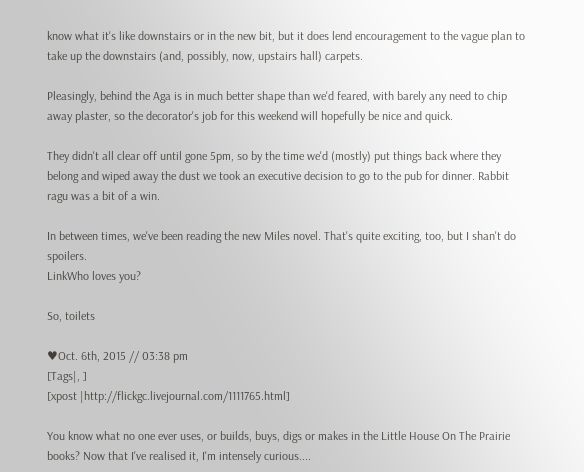know what it's like downstairs or in the new bit, but it does lend encouragement to the vague plan to take up the downstairs (and, possibly, now, upstairs hall) carpets.

Pleasingly, behind the Aga is in much better shape than we'd feared, with barely any need to chip away plaster, so the decorator's job for this weekend will hopefully be nice and quick.

They didn't all clear off until gone 5pm, so by the time we'd (mostly) put things back where they belong and wiped away the dust we took an executive decision to go to the pub for dinner. Rabbit ragu was a bit of a win.

In between times, we've been reading the new Miles novel. That's quite exciting, too, but I shan't do spoilers.
LinkWho loves you?

So, toilets

♥Oct. 6th, 2015 // 03:38 pm
[Tags|, ]
[xpost |http://flickgc.livejournal.com/1111765.html]

You know what no one ever uses, or builds, buys, digs or makes in the Little House On The Prairie books? Now that I've realised it, I'm intensely curious....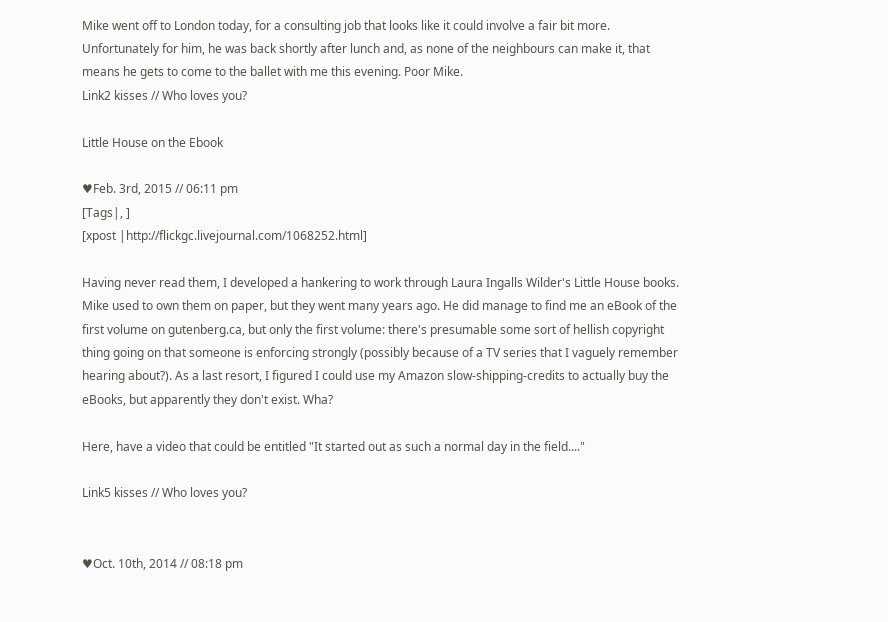Mike went off to London today, for a consulting job that looks like it could involve a fair bit more. Unfortunately for him, he was back shortly after lunch and, as none of the neighbours can make it, that means he gets to come to the ballet with me this evening. Poor Mike.
Link2 kisses // Who loves you?

Little House on the Ebook

♥Feb. 3rd, 2015 // 06:11 pm
[Tags|, ]
[xpost |http://flickgc.livejournal.com/1068252.html]

Having never read them, I developed a hankering to work through Laura Ingalls Wilder's Little House books. Mike used to own them on paper, but they went many years ago. He did manage to find me an eBook of the first volume on gutenberg.ca, but only the first volume: there's presumable some sort of hellish copyright thing going on that someone is enforcing strongly (possibly because of a TV series that I vaguely remember hearing about?). As a last resort, I figured I could use my Amazon slow-shipping-credits to actually buy the eBooks, but apparently they don't exist. Wha?

Here, have a video that could be entitled "It started out as such a normal day in the field...."

Link5 kisses // Who loves you?


♥Oct. 10th, 2014 // 08:18 pm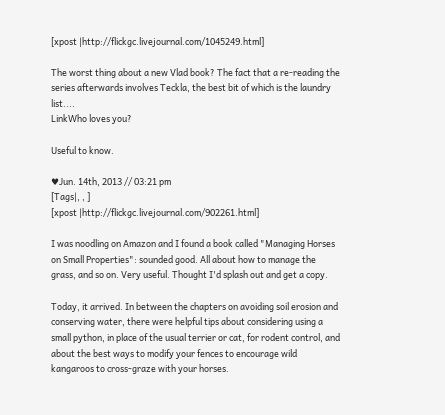[xpost |http://flickgc.livejournal.com/1045249.html]

The worst thing about a new Vlad book? The fact that a re-reading the series afterwards involves Teckla, the best bit of which is the laundry list....
LinkWho loves you?

Useful to know.

♥Jun. 14th, 2013 // 03:21 pm
[Tags|, , ]
[xpost |http://flickgc.livejournal.com/902261.html]

I was noodling on Amazon and I found a book called "Managing Horses on Small Properties": sounded good. All about how to manage the grass, and so on. Very useful. Thought I'd splash out and get a copy.

Today, it arrived. In between the chapters on avoiding soil erosion and conserving water, there were helpful tips about considering using a small python, in place of the usual terrier or cat, for rodent control, and about the best ways to modify your fences to encourage wild kangaroos to cross-graze with your horses.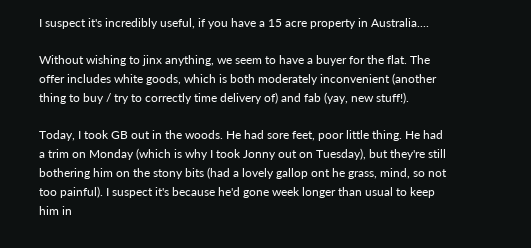I suspect it's incredibly useful, if you have a 15 acre property in Australia....

Without wishing to jinx anything, we seem to have a buyer for the flat. The offer includes white goods, which is both moderately inconvenient (another thing to buy / try to correctly time delivery of) and fab (yay, new stuff!).

Today, I took GB out in the woods. He had sore feet, poor little thing. He had a trim on Monday (which is why I took Jonny out on Tuesday), but they're still bothering him on the stony bits (had a lovely gallop ont he grass, mind, so not too painful). I suspect it's because he'd gone week longer than usual to keep him in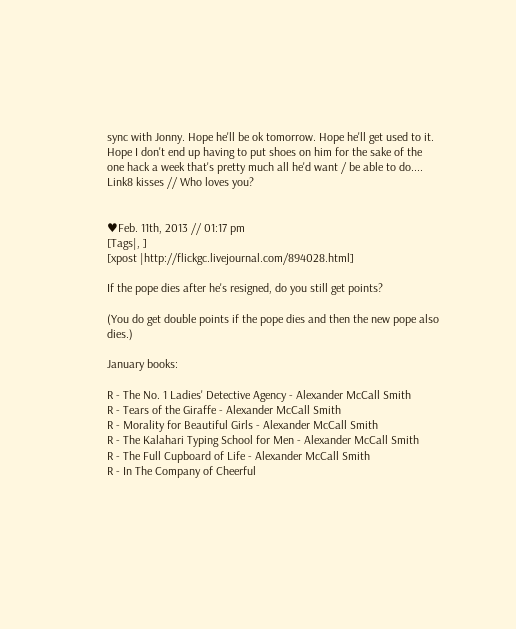sync with Jonny. Hope he'll be ok tomorrow. Hope he'll get used to it. Hope I don't end up having to put shoes on him for the sake of the one hack a week that's pretty much all he'd want / be able to do....
Link8 kisses // Who loves you?


♥Feb. 11th, 2013 // 01:17 pm
[Tags|, ]
[xpost |http://flickgc.livejournal.com/894028.html]

If the pope dies after he's resigned, do you still get points?

(You do get double points if the pope dies and then the new pope also dies.)

January books:

R - The No. 1 Ladies' Detective Agency - Alexander McCall Smith
R - Tears of the Giraffe - Alexander McCall Smith
R - Morality for Beautiful Girls - Alexander McCall Smith
R - The Kalahari Typing School for Men - Alexander McCall Smith
R - The Full Cupboard of Life - Alexander McCall Smith
R - In The Company of Cheerful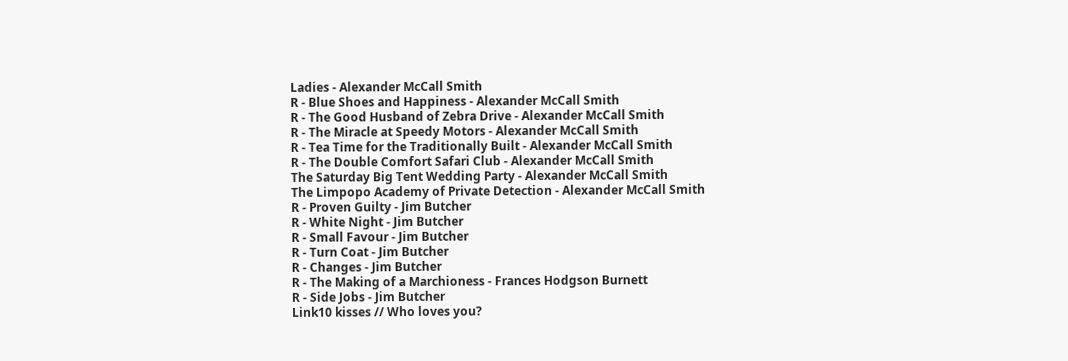Ladies - Alexander McCall Smith
R - Blue Shoes and Happiness - Alexander McCall Smith
R - The Good Husband of Zebra Drive - Alexander McCall Smith
R - The Miracle at Speedy Motors - Alexander McCall Smith
R - Tea Time for the Traditionally Built - Alexander McCall Smith
R - The Double Comfort Safari Club - Alexander McCall Smith
The Saturday Big Tent Wedding Party - Alexander McCall Smith
The Limpopo Academy of Private Detection - Alexander McCall Smith
R - Proven Guilty - Jim Butcher
R - White Night - Jim Butcher
R - Small Favour - Jim Butcher
R - Turn Coat - Jim Butcher
R - Changes - Jim Butcher
R - The Making of a Marchioness - Frances Hodgson Burnett
R - Side Jobs - Jim Butcher
Link10 kisses // Who loves you?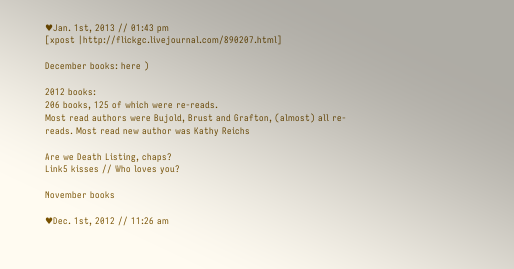♥Jan. 1st, 2013 // 01:43 pm
[xpost |http://flickgc.livejournal.com/890207.html]

December books: here )

2012 books:
206 books, 125 of which were re-reads.
Most read authors were Bujold, Brust and Grafton, (almost) all re-reads. Most read new author was Kathy Reichs

Are we Death Listing, chaps?
Link5 kisses // Who loves you?

November books

♥Dec. 1st, 2012 // 11:26 am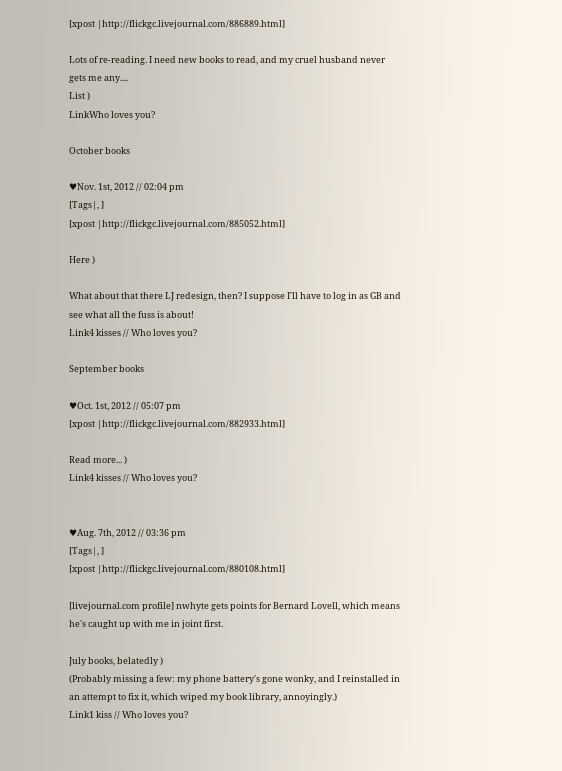[xpost |http://flickgc.livejournal.com/886889.html]

Lots of re-reading. I need new books to read, and my cruel husband never gets me any....
List )
LinkWho loves you?

October books

♥Nov. 1st, 2012 // 02:04 pm
[Tags|, ]
[xpost |http://flickgc.livejournal.com/885052.html]

Here )

What about that there LJ redesign, then? I suppose I'll have to log in as GB and see what all the fuss is about!
Link4 kisses // Who loves you?

September books

♥Oct. 1st, 2012 // 05:07 pm
[xpost |http://flickgc.livejournal.com/882933.html]

Read more... )
Link4 kisses // Who loves you?


♥Aug. 7th, 2012 // 03:36 pm
[Tags|, ]
[xpost |http://flickgc.livejournal.com/880108.html]

[livejournal.com profile] nwhyte gets points for Bernard Lovell, which means he's caught up with me in joint first.

July books, belatedly )
(Probably missing a few: my phone battery's gone wonky, and I reinstalled in an attempt to fix it, which wiped my book library, annoyingly.)
Link1 kiss // Who loves you?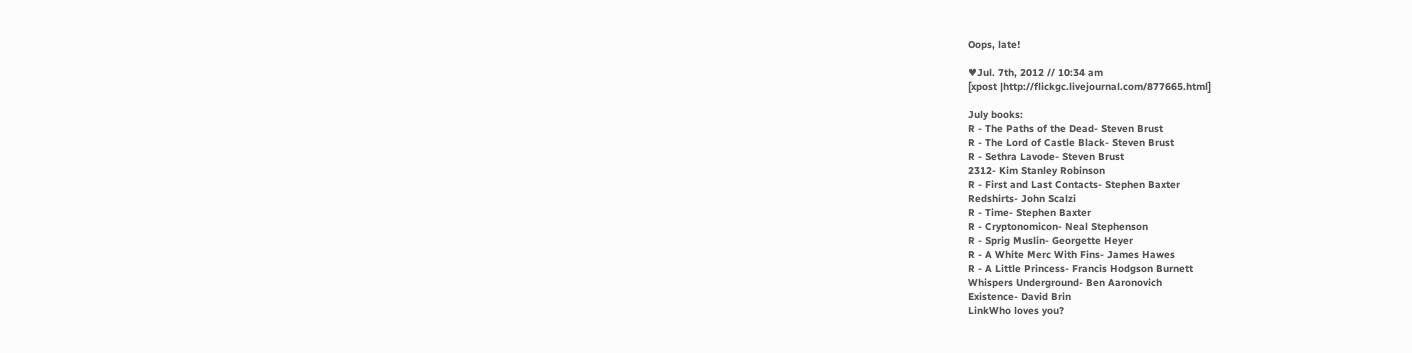Oops, late!

♥Jul. 7th, 2012 // 10:34 am
[xpost |http://flickgc.livejournal.com/877665.html]

July books:
R - The Paths of the Dead- Steven Brust
R - The Lord of Castle Black- Steven Brust
R - Sethra Lavode- Steven Brust
2312- Kim Stanley Robinson
R - First and Last Contacts- Stephen Baxter
Redshirts- John Scalzi
R - Time- Stephen Baxter
R - Cryptonomicon- Neal Stephenson
R - Sprig Muslin- Georgette Heyer
R - A White Merc With Fins- James Hawes
R - A Little Princess- Francis Hodgson Burnett
Whispers Underground- Ben Aaronovich
Existence- David Brin
LinkWho loves you?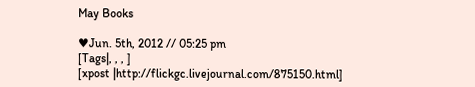May Books

♥Jun. 5th, 2012 // 05:25 pm
[Tags|, , , ]
[xpost |http://flickgc.livejournal.com/875150.html]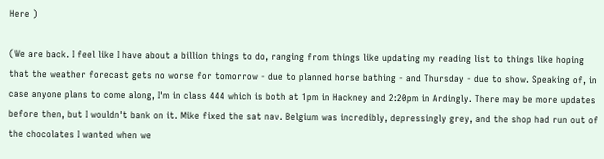Here )

(We are back. I feel like I have about a billion things to do, ranging from things like updating my reading list to things like hoping that the weather forecast gets no worse for tomorrow - due to planned horse bathing - and Thursday - due to show. Speaking of, in case anyone plans to come along, I'm in class 444 which is both at 1pm in Hackney and 2:20pm in Ardingly. There may be more updates before then, but I wouldn't bank on it. Mike fixed the sat nav. Belgium was incredibly, depressingly grey, and the shop had run out of the chocolates I wanted when we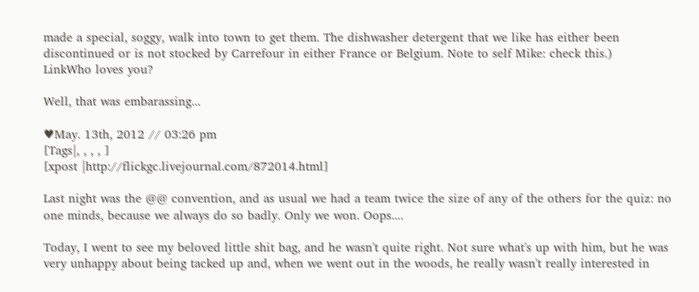made a special, soggy, walk into town to get them. The dishwasher detergent that we like has either been discontinued or is not stocked by Carrefour in either France or Belgium. Note to self Mike: check this.)
LinkWho loves you?

Well, that was embarassing...

♥May. 13th, 2012 // 03:26 pm
[Tags|, , , , ]
[xpost |http://flickgc.livejournal.com/872014.html]

Last night was the @@ convention, and as usual we had a team twice the size of any of the others for the quiz: no one minds, because we always do so badly. Only we won. Oops....

Today, I went to see my beloved little shit bag, and he wasn't quite right. Not sure what's up with him, but he was very unhappy about being tacked up and, when we went out in the woods, he really wasn't really interested in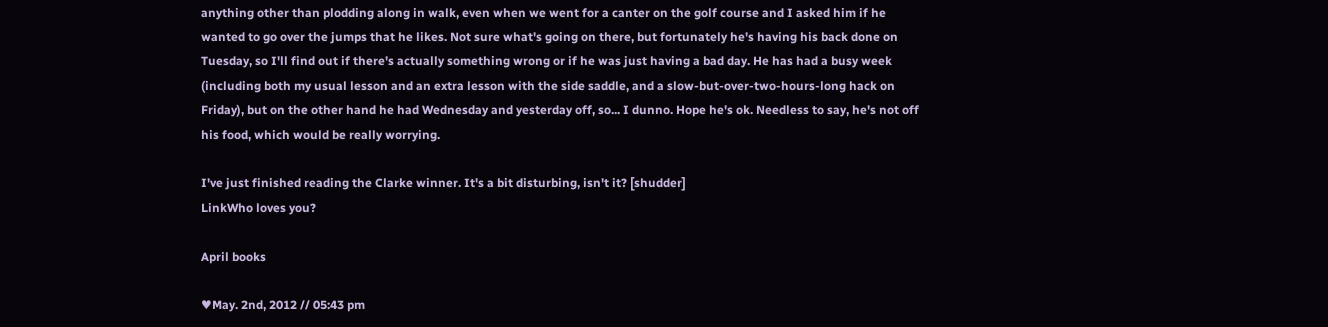anything other than plodding along in walk, even when we went for a canter on the golf course and I asked him if he wanted to go over the jumps that he likes. Not sure what's going on there, but fortunately he's having his back done on Tuesday, so I'll find out if there's actually something wrong or if he was just having a bad day. He has had a busy week (including both my usual lesson and an extra lesson with the side saddle, and a slow-but-over-two-hours-long hack on Friday), but on the other hand he had Wednesday and yesterday off, so... I dunno. Hope he's ok. Needless to say, he's not off his food, which would be really worrying.

I've just finished reading the Clarke winner. It's a bit disturbing, isn't it? [shudder]
LinkWho loves you?

April books

♥May. 2nd, 2012 // 05:43 pm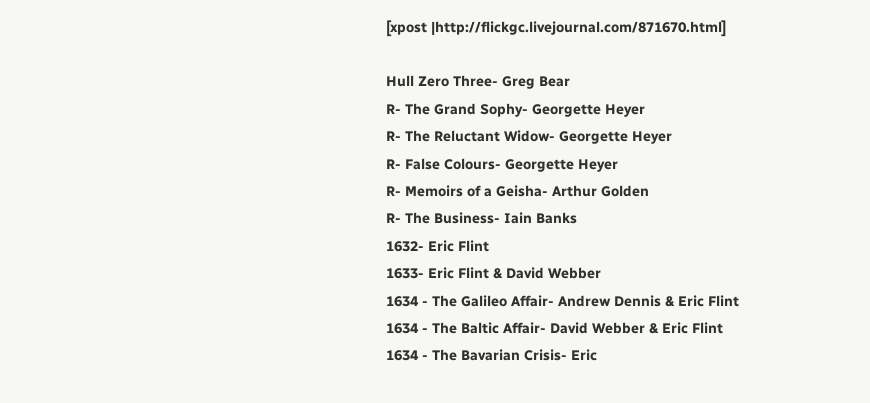[xpost |http://flickgc.livejournal.com/871670.html]

Hull Zero Three- Greg Bear
R- The Grand Sophy- Georgette Heyer
R- The Reluctant Widow- Georgette Heyer
R- False Colours- Georgette Heyer
R- Memoirs of a Geisha- Arthur Golden
R- The Business- Iain Banks
1632- Eric Flint
1633- Eric Flint & David Webber
1634 - The Galileo Affair- Andrew Dennis & Eric Flint
1634 - The Baltic Affair- David Webber & Eric Flint
1634 - The Bavarian Crisis- Eric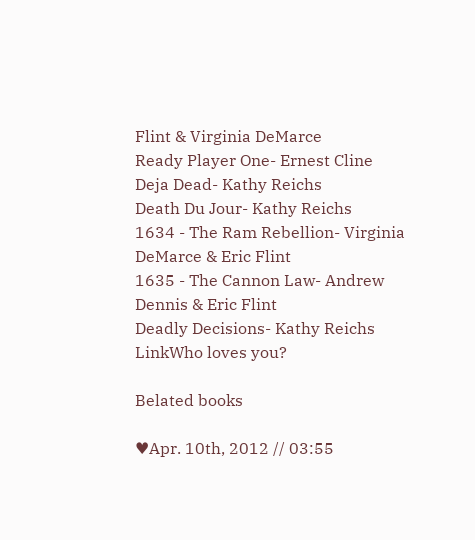Flint & Virginia DeMarce
Ready Player One- Ernest Cline
Deja Dead- Kathy Reichs
Death Du Jour- Kathy Reichs
1634 - The Ram Rebellion- Virginia DeMarce & Eric Flint
1635 - The Cannon Law- Andrew Dennis & Eric Flint
Deadly Decisions- Kathy Reichs
LinkWho loves you?

Belated books

♥Apr. 10th, 2012 // 03:55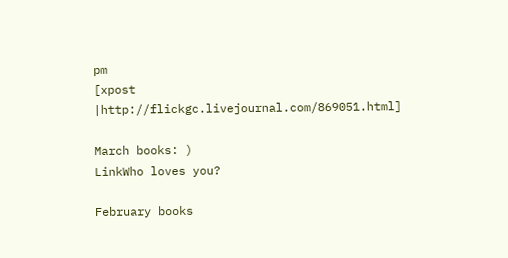pm
[xpost |http://flickgc.livejournal.com/869051.html]

March books: )
LinkWho loves you?

February books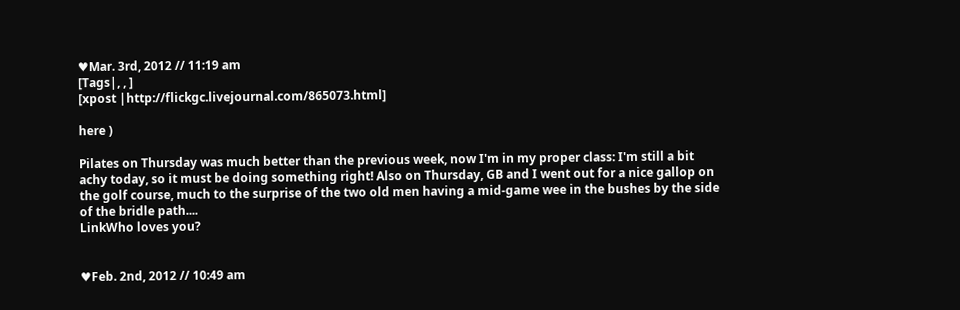♥Mar. 3rd, 2012 // 11:19 am
[Tags|, , ]
[xpost |http://flickgc.livejournal.com/865073.html]

here )

Pilates on Thursday was much better than the previous week, now I'm in my proper class: I'm still a bit achy today, so it must be doing something right! Also on Thursday, GB and I went out for a nice gallop on the golf course, much to the surprise of the two old men having a mid-game wee in the bushes by the side of the bridle path....
LinkWho loves you?


♥Feb. 2nd, 2012 // 10:49 am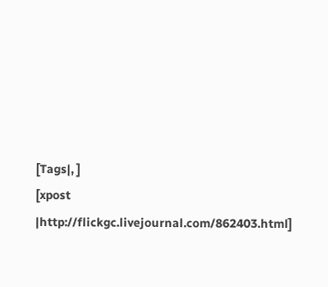[Tags|, ]
[xpost |http://flickgc.livejournal.com/862403.html]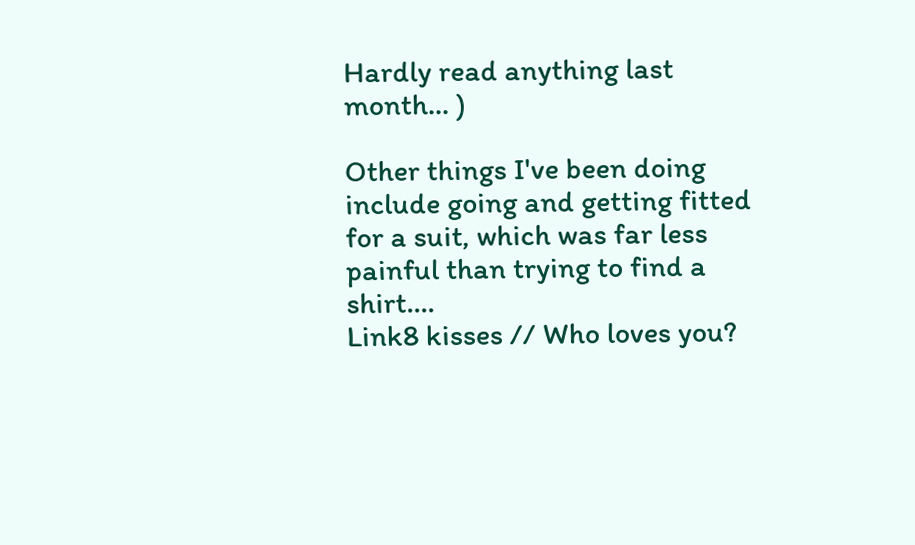Hardly read anything last month... )

Other things I've been doing include going and getting fitted for a suit, which was far less painful than trying to find a shirt....
Link8 kisses // Who loves you?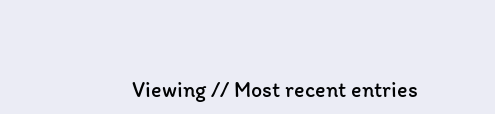Viewing // Most recent entries